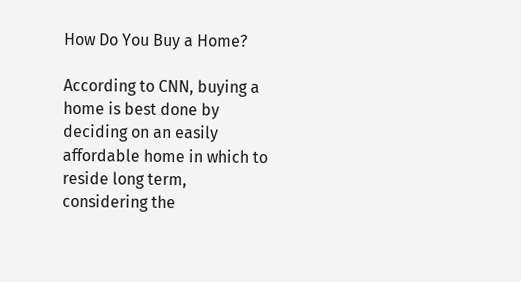How Do You Buy a Home?

According to CNN, buying a home is best done by deciding on an easily affordable home in which to reside long term, considering the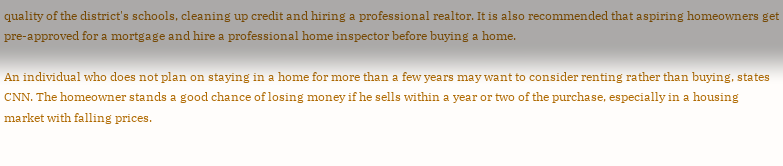quality of the district's schools, cleaning up credit and hiring a professional realtor. It is also recommended that aspiring homeowners get pre-approved for a mortgage and hire a professional home inspector before buying a home.

An individual who does not plan on staying in a home for more than a few years may want to consider renting rather than buying, states CNN. The homeowner stands a good chance of losing money if he sells within a year or two of the purchase, especially in a housing market with falling prices.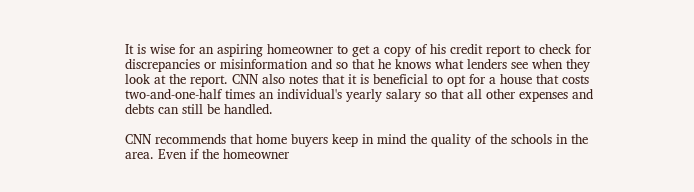It is wise for an aspiring homeowner to get a copy of his credit report to check for discrepancies or misinformation and so that he knows what lenders see when they look at the report. CNN also notes that it is beneficial to opt for a house that costs two-and-one-half times an individual's yearly salary so that all other expenses and debts can still be handled.

CNN recommends that home buyers keep in mind the quality of the schools in the area. Even if the homeowner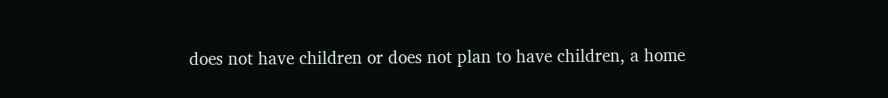does not have children or does not plan to have children, a home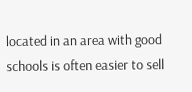located in an area with good schools is often easier to sell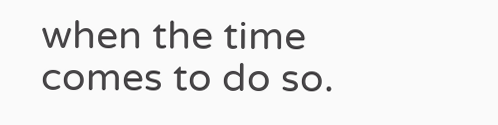when the time comes to do so.